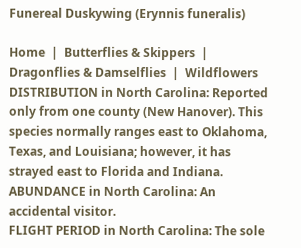Funereal Duskywing (Erynnis funeralis)

Home  |  Butterflies & Skippers  |  Dragonflies & Damselflies  |  Wildflowers
DISTRIBUTION in North Carolina: Reported only from one county (New Hanover). This species normally ranges east to Oklahoma, Texas, and Louisiana; however, it has strayed east to Florida and Indiana.
ABUNDANCE in North Carolina: An accidental visitor.
FLIGHT PERIOD in North Carolina: The sole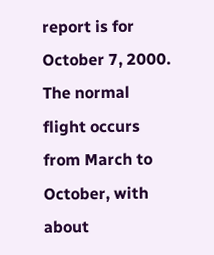report is for October 7, 2000. The normal flight occurs from March to October, with about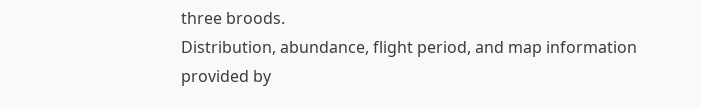three broods.
Distribution, abundance, flight period, and map information provided by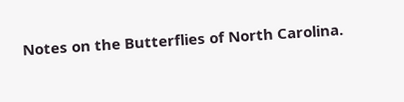Notes on the Butterflies of North Carolina.